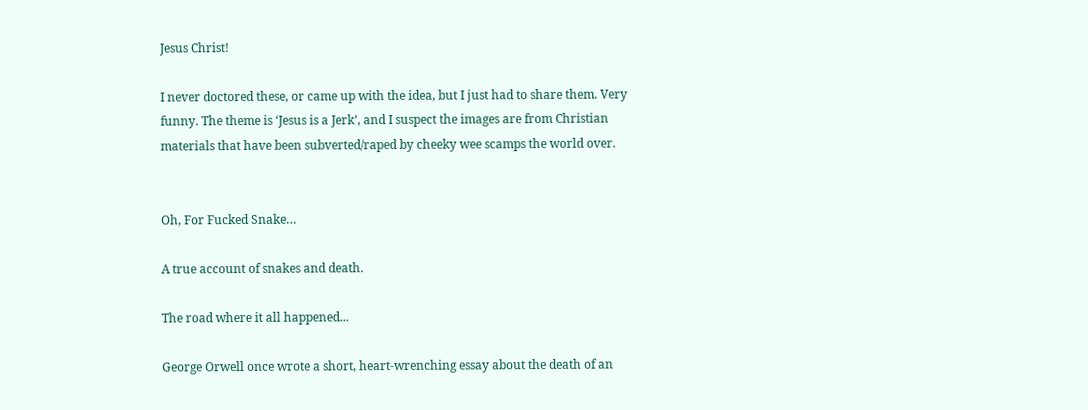Jesus Christ!

I never doctored these, or came up with the idea, but I just had to share them. Very funny. The theme is ‘Jesus is a Jerk’, and I suspect the images are from Christian materials that have been subverted/raped by cheeky wee scamps the world over.


Oh, For Fucked Snake…

A true account of snakes and death.

The road where it all happened...

George Orwell once wrote a short, heart-wrenching essay about the death of an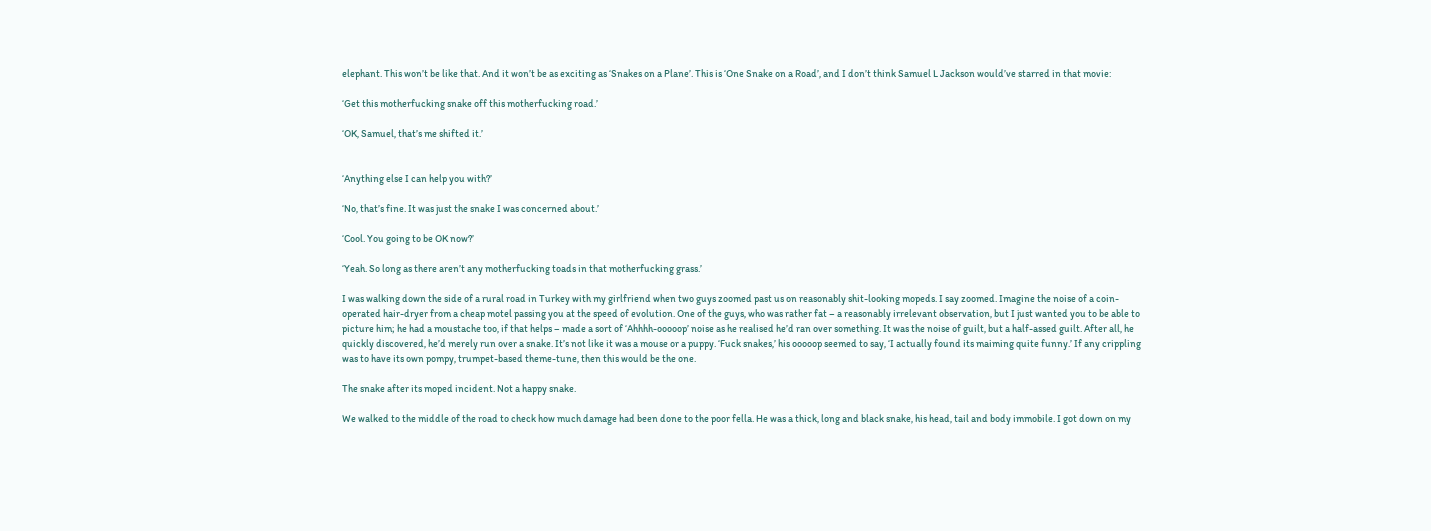elephant. This won’t be like that. And it won’t be as exciting as ‘Snakes on a Plane’. This is ‘One Snake on a Road’, and I don’t think Samuel L Jackson would’ve starred in that movie:

‘Get this motherfucking snake off this motherfucking road.’

‘OK, Samuel, that’s me shifted it.’


‘Anything else I can help you with?’

‘No, that’s fine. It was just the snake I was concerned about.’

‘Cool. You going to be OK now?’

‘Yeah. So long as there aren’t any motherfucking toads in that motherfucking grass.’

I was walking down the side of a rural road in Turkey with my girlfriend when two guys zoomed past us on reasonably shit-looking mopeds. I say zoomed. Imagine the noise of a coin-operated hair-dryer from a cheap motel passing you at the speed of evolution. One of the guys, who was rather fat – a reasonably irrelevant observation, but I just wanted you to be able to picture him; he had a moustache too, if that helps – made a sort of ‘Ahhhh-ooooop’ noise as he realised he’d ran over something. It was the noise of guilt, but a half-assed guilt. After all, he quickly discovered, he’d merely run over a snake. It’s not like it was a mouse or a puppy. ‘Fuck snakes,’ his ooooop seemed to say, ‘I actually found its maiming quite funny.’ If any crippling was to have its own pompy, trumpet-based theme-tune, then this would be the one.

The snake after its moped incident. Not a happy snake.

We walked to the middle of the road to check how much damage had been done to the poor fella. He was a thick, long and black snake, his head, tail and body immobile. I got down on my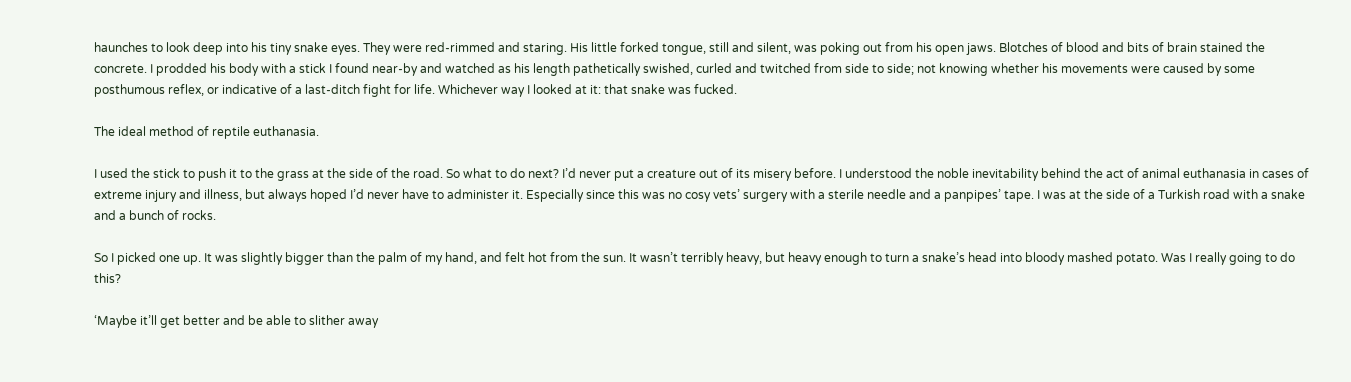haunches to look deep into his tiny snake eyes. They were red-rimmed and staring. His little forked tongue, still and silent, was poking out from his open jaws. Blotches of blood and bits of brain stained the concrete. I prodded his body with a stick I found near-by and watched as his length pathetically swished, curled and twitched from side to side; not knowing whether his movements were caused by some posthumous reflex, or indicative of a last-ditch fight for life. Whichever way I looked at it: that snake was fucked.

The ideal method of reptile euthanasia.

I used the stick to push it to the grass at the side of the road. So what to do next? I’d never put a creature out of its misery before. I understood the noble inevitability behind the act of animal euthanasia in cases of extreme injury and illness, but always hoped I’d never have to administer it. Especially since this was no cosy vets’ surgery with a sterile needle and a panpipes’ tape. I was at the side of a Turkish road with a snake and a bunch of rocks.

So I picked one up. It was slightly bigger than the palm of my hand, and felt hot from the sun. It wasn’t terribly heavy, but heavy enough to turn a snake’s head into bloody mashed potato. Was I really going to do this?

‘Maybe it’ll get better and be able to slither away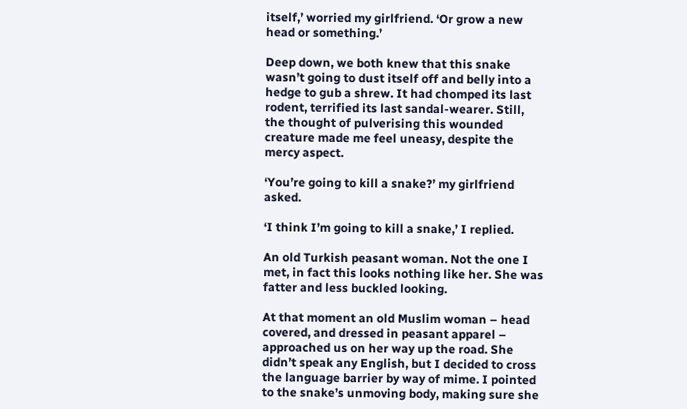itself,’ worried my girlfriend. ‘Or grow a new head or something.’

Deep down, we both knew that this snake wasn’t going to dust itself off and belly into a hedge to gub a shrew. It had chomped its last rodent, terrified its last sandal-wearer. Still, the thought of pulverising this wounded creature made me feel uneasy, despite the mercy aspect.

‘You’re going to kill a snake?’ my girlfriend asked.

‘I think I’m going to kill a snake,’ I replied.

An old Turkish peasant woman. Not the one I met, in fact this looks nothing like her. She was fatter and less buckled looking.

At that moment an old Muslim woman – head covered, and dressed in peasant apparel – approached us on her way up the road. She didn’t speak any English, but I decided to cross the language barrier by way of mime. I pointed to the snake’s unmoving body, making sure she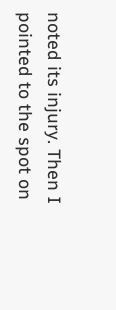noted its injury. Then I pointed to the spot on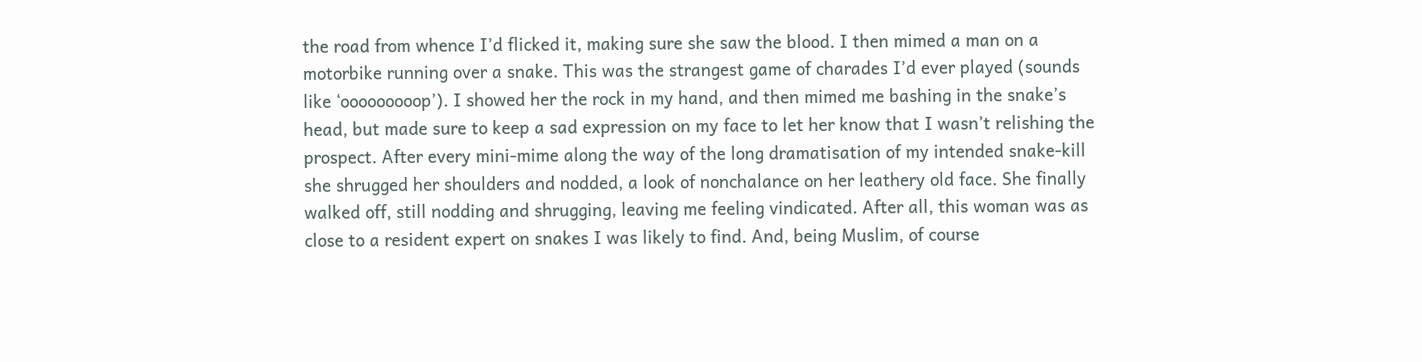the road from whence I’d flicked it, making sure she saw the blood. I then mimed a man on a motorbike running over a snake. This was the strangest game of charades I’d ever played (sounds like ‘ooooooooop’). I showed her the rock in my hand, and then mimed me bashing in the snake’s head, but made sure to keep a sad expression on my face to let her know that I wasn’t relishing the prospect. After every mini-mime along the way of the long dramatisation of my intended snake-kill she shrugged her shoulders and nodded, a look of nonchalance on her leathery old face. She finally walked off, still nodding and shrugging, leaving me feeling vindicated. After all, this woman was as close to a resident expert on snakes I was likely to find. And, being Muslim, of course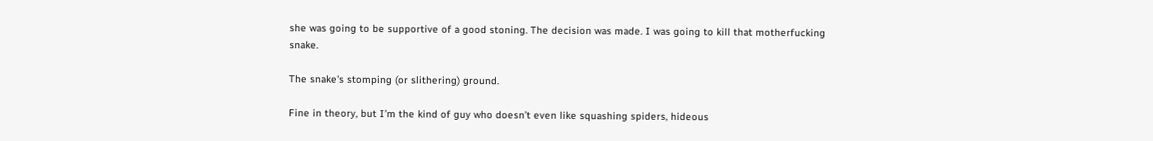she was going to be supportive of a good stoning. The decision was made. I was going to kill that motherfucking snake.

The snake's stomping (or slithering) ground.

Fine in theory, but I’m the kind of guy who doesn’t even like squashing spiders, hideous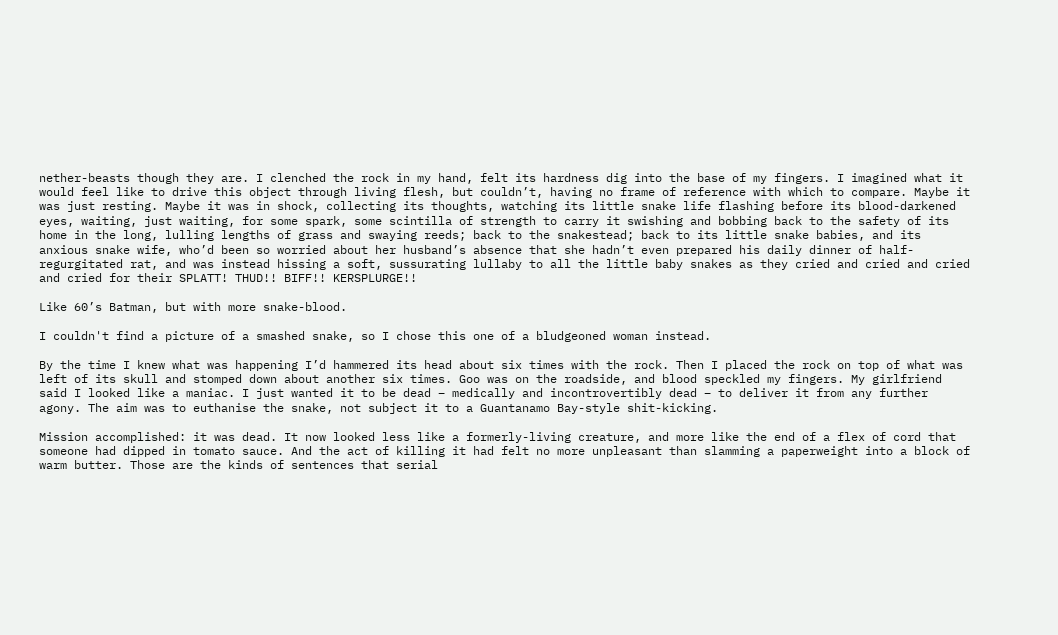nether-beasts though they are. I clenched the rock in my hand, felt its hardness dig into the base of my fingers. I imagined what it would feel like to drive this object through living flesh, but couldn’t, having no frame of reference with which to compare. Maybe it was just resting. Maybe it was in shock, collecting its thoughts, watching its little snake life flashing before its blood-darkened eyes, waiting, just waiting, for some spark, some scintilla of strength to carry it swishing and bobbing back to the safety of its home in the long, lulling lengths of grass and swaying reeds; back to the snakestead; back to its little snake babies, and its anxious snake wife, who’d been so worried about her husband’s absence that she hadn’t even prepared his daily dinner of half-regurgitated rat, and was instead hissing a soft, sussurating lullaby to all the little baby snakes as they cried and cried and cried and cried for their SPLATT! THUD!! BIFF!! KERSPLURGE!!

Like 60’s Batman, but with more snake-blood.

I couldn't find a picture of a smashed snake, so I chose this one of a bludgeoned woman instead.

By the time I knew what was happening I’d hammered its head about six times with the rock. Then I placed the rock on top of what was left of its skull and stomped down about another six times. Goo was on the roadside, and blood speckled my fingers. My girlfriend said I looked like a maniac. I just wanted it to be dead – medically and incontrovertibly dead – to deliver it from any further agony. The aim was to euthanise the snake, not subject it to a Guantanamo Bay-style shit-kicking.

Mission accomplished: it was dead. It now looked less like a formerly-living creature, and more like the end of a flex of cord that someone had dipped in tomato sauce. And the act of killing it had felt no more unpleasant than slamming a paperweight into a block of warm butter. Those are the kinds of sentences that serial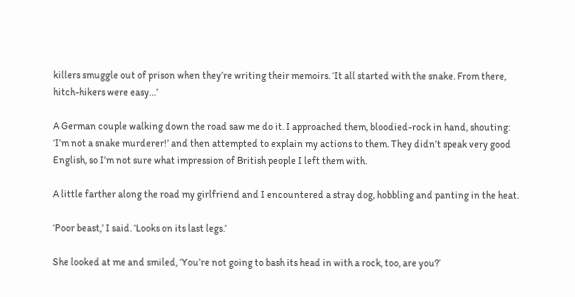killers smuggle out of prison when they’re writing their memoirs. ‘It all started with the snake. From there, hitch-hikers were easy…’

A German couple walking down the road saw me do it. I approached them, bloodied-rock in hand, shouting: ‘I’m not a snake murderer!’ and then attempted to explain my actions to them. They didn’t speak very good English, so I’m not sure what impression of British people I left them with.

A little farther along the road my girlfriend and I encountered a stray dog, hobbling and panting in the heat.

‘Poor beast,’ I said. ‘Looks on its last legs.’

She looked at me and smiled, ‘You’re not going to bash its head in with a rock, too, are you?’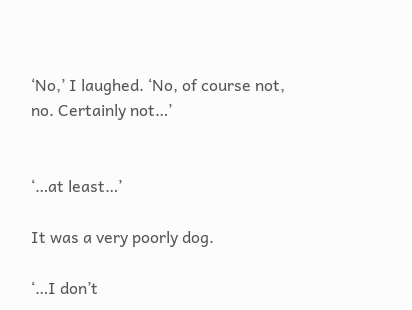‘No,’ I laughed. ‘No, of course not, no. Certainly not…’


‘…at least…’

It was a very poorly dog.

‘…I don’t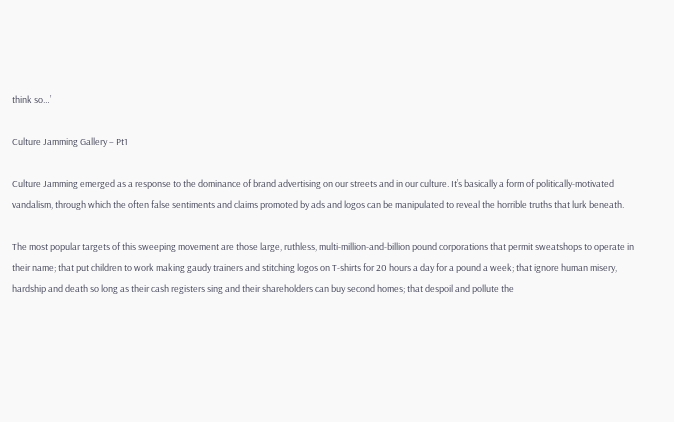think so…’

Culture Jamming Gallery – Pt1

Culture Jamming emerged as a response to the dominance of brand advertising on our streets and in our culture. It’s basically a form of politically-motivated vandalism, through which the often false sentiments and claims promoted by ads and logos can be manipulated to reveal the horrible truths that lurk beneath.

The most popular targets of this sweeping movement are those large, ruthless, multi-million-and-billion pound corporations that permit sweatshops to operate in their name; that put children to work making gaudy trainers and stitching logos on T-shirts for 20 hours a day for a pound a week; that ignore human misery, hardship and death so long as their cash registers sing and their shareholders can buy second homes; that despoil and pollute the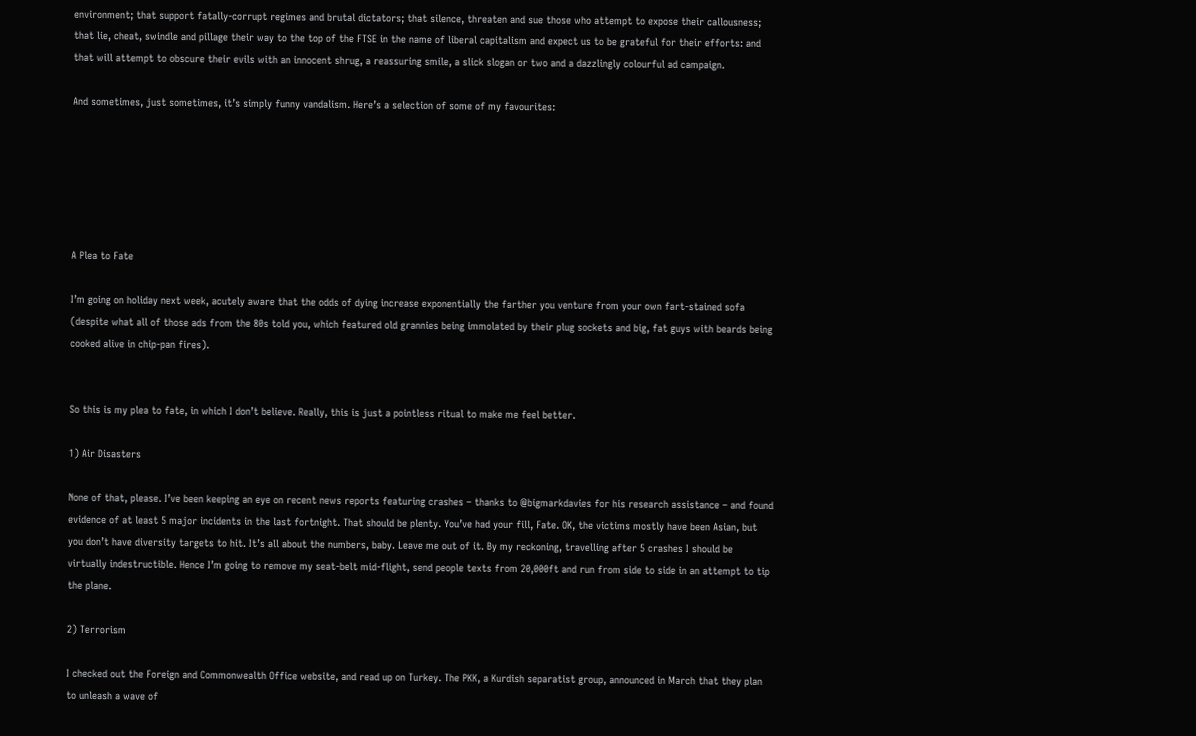environment; that support fatally-corrupt regimes and brutal dictators; that silence, threaten and sue those who attempt to expose their callousness; that lie, cheat, swindle and pillage their way to the top of the FTSE in the name of liberal capitalism and expect us to be grateful for their efforts: and that will attempt to obscure their evils with an innocent shrug, a reassuring smile, a slick slogan or two and a dazzlingly colourful ad campaign.

And sometimes, just sometimes, it’s simply funny vandalism. Here’s a selection of some of my favourites:






A Plea to Fate

I’m going on holiday next week, acutely aware that the odds of dying increase exponentially the farther you venture from your own fart-stained sofa (despite what all of those ads from the 80s told you, which featured old grannies being immolated by their plug sockets and big, fat guys with beards being cooked alive in chip-pan fires).


So this is my plea to fate, in which I don’t believe. Really, this is just a pointless ritual to make me feel better.

1) Air Disasters

None of that, please. I’ve been keeping an eye on recent news reports featuring crashes – thanks to @bigmarkdavies for his research assistance – and found evidence of at least 5 major incidents in the last fortnight. That should be plenty. You’ve had your fill, Fate. OK, the victims mostly have been Asian, but you don’t have diversity targets to hit. It’s all about the numbers, baby. Leave me out of it. By my reckoning, travelling after 5 crashes I should be virtually indestructible. Hence I’m going to remove my seat-belt mid-flight, send people texts from 20,000ft and run from side to side in an attempt to tip the plane.

2) Terrorism

I checked out the Foreign and Commonwealth Office website, and read up on Turkey. The PKK, a Kurdish separatist group, announced in March that they plan to unleash a wave of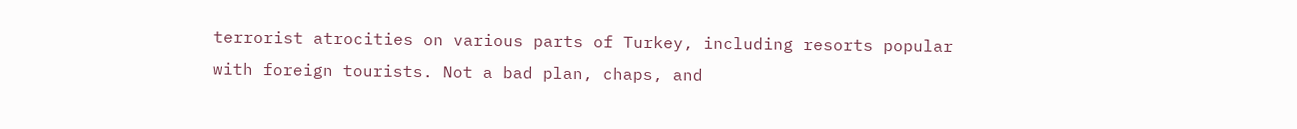terrorist atrocities on various parts of Turkey, including resorts popular with foreign tourists. Not a bad plan, chaps, and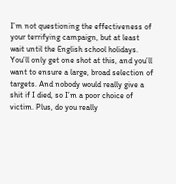I’m not questioning the effectiveness of your terrifying campaign, but at least wait until the English school holidays. You’ll only get one shot at this, and you’ll want to ensure a large, broad selection of targets. And nobody would really give a shit if I died, so I’m a poor choice of victim. Plus, do you really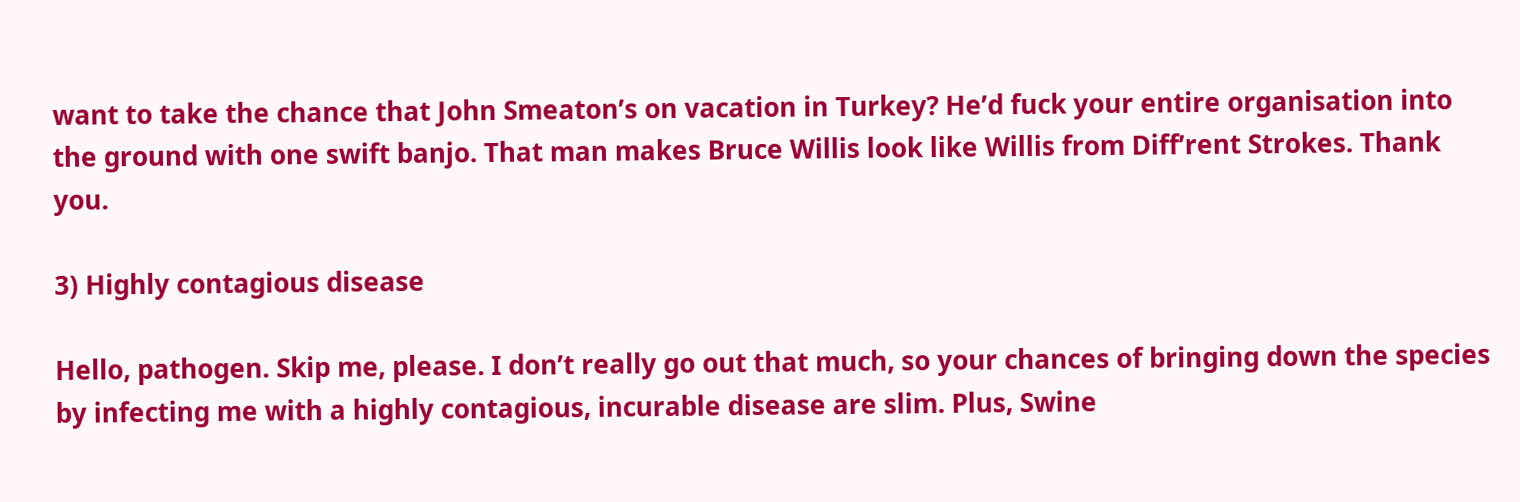want to take the chance that John Smeaton’s on vacation in Turkey? He’d fuck your entire organisation into the ground with one swift banjo. That man makes Bruce Willis look like Willis from Diff’rent Strokes. Thank you.

3) Highly contagious disease

Hello, pathogen. Skip me, please. I don’t really go out that much, so your chances of bringing down the species by infecting me with a highly contagious, incurable disease are slim. Plus, Swine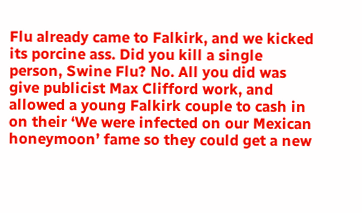Flu already came to Falkirk, and we kicked its porcine ass. Did you kill a single person, Swine Flu? No. All you did was give publicist Max Clifford work, and allowed a young Falkirk couple to cash in on their ‘We were infected on our Mexican honeymoon’ fame so they could get a new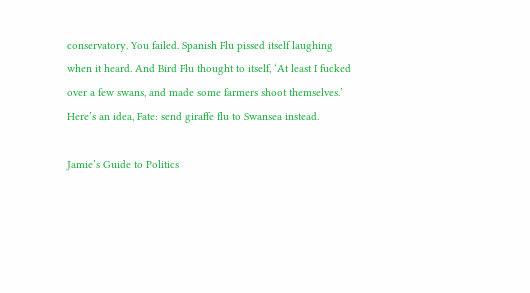conservatory. You failed. Spanish Flu pissed itself laughing when it heard. And Bird Flu thought to itself, ‘At least I fucked over a few swans, and made some farmers shoot themselves.’ Here’s an idea, Fate: send giraffe flu to Swansea instead.

Jamie’s Guide to Politics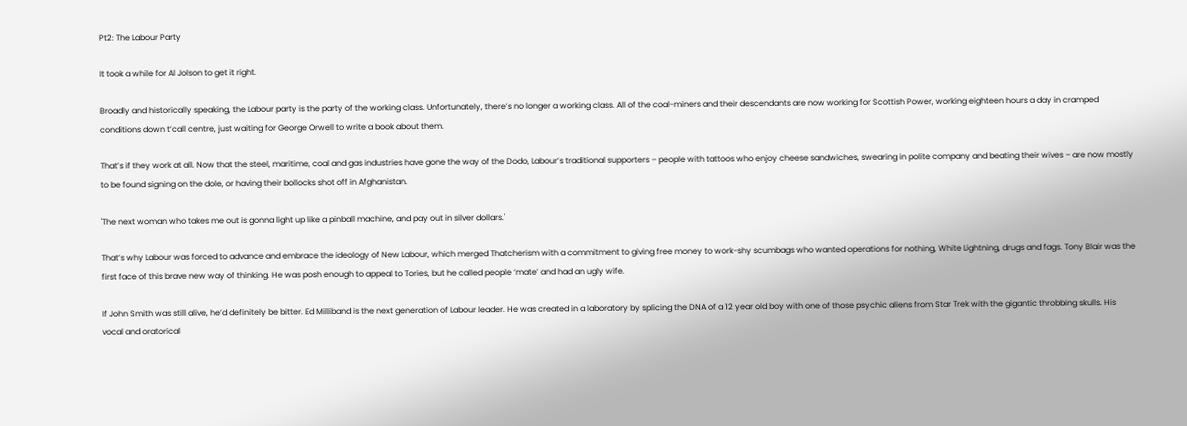Pt2: The Labour Party

It took a while for Al Jolson to get it right.

Broadly and historically speaking, the Labour party is the party of the working class. Unfortunately, there’s no longer a working class. All of the coal-miners and their descendants are now working for Scottish Power, working eighteen hours a day in cramped conditions down t’call centre, just waiting for George Orwell to write a book about them.

That’s if they work at all. Now that the steel, maritime, coal and gas industries have gone the way of the Dodo, Labour’s traditional supporters – people with tattoos who enjoy cheese sandwiches, swearing in polite company and beating their wives – are now mostly to be found signing on the dole, or having their bollocks shot off in Afghanistan.

'The next woman who takes me out is gonna light up like a pinball machine, and pay out in silver dollars.'

That’s why Labour was forced to advance and embrace the ideology of New Labour, which merged Thatcherism with a commitment to giving free money to work-shy scumbags who wanted operations for nothing, White Lightning, drugs and fags. Tony Blair was the first face of this brave new way of thinking. He was posh enough to appeal to Tories, but he called people ‘mate’ and had an ugly wife.

If John Smith was still alive, he’d definitely be bitter. Ed Milliband is the next generation of Labour leader. He was created in a laboratory by splicing the DNA of a 12 year old boy with one of those psychic aliens from Star Trek with the gigantic throbbing skulls. His vocal and oratorical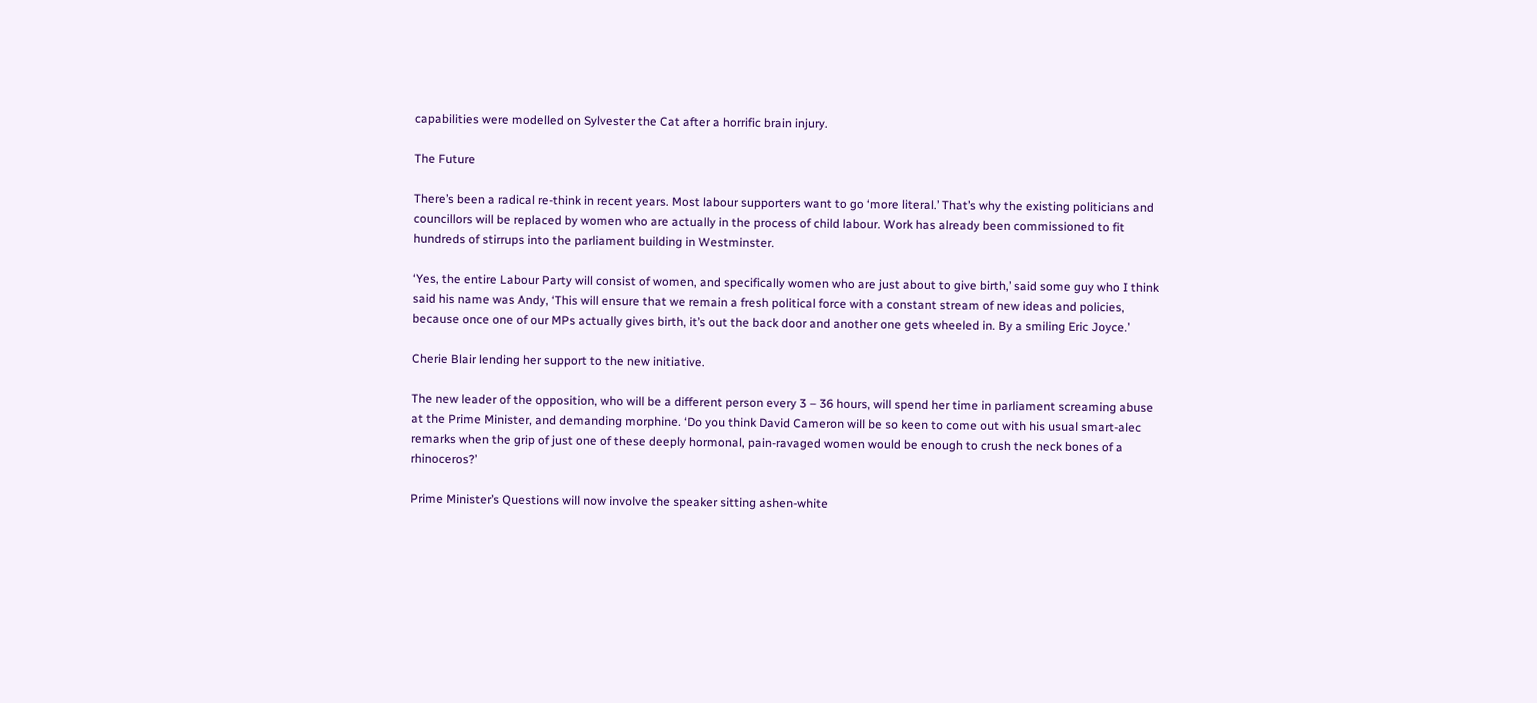capabilities were modelled on Sylvester the Cat after a horrific brain injury.

The Future

There’s been a radical re-think in recent years. Most labour supporters want to go ‘more literal.’ That’s why the existing politicians and councillors will be replaced by women who are actually in the process of child labour. Work has already been commissioned to fit hundreds of stirrups into the parliament building in Westminster.

‘Yes, the entire Labour Party will consist of women, and specifically women who are just about to give birth,’ said some guy who I think said his name was Andy, ‘This will ensure that we remain a fresh political force with a constant stream of new ideas and policies, because once one of our MPs actually gives birth, it’s out the back door and another one gets wheeled in. By a smiling Eric Joyce.’

Cherie Blair lending her support to the new initiative.

The new leader of the opposition, who will be a different person every 3 – 36 hours, will spend her time in parliament screaming abuse at the Prime Minister, and demanding morphine. ‘Do you think David Cameron will be so keen to come out with his usual smart-alec remarks when the grip of just one of these deeply hormonal, pain-ravaged women would be enough to crush the neck bones of a rhinoceros?’

Prime Minister’s Questions will now involve the speaker sitting ashen-white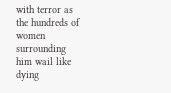with terror as the hundreds of women surrounding him wail like dying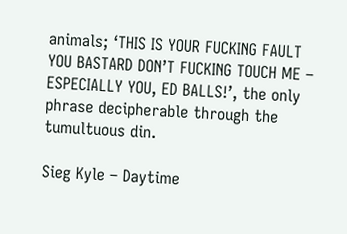animals; ‘THIS IS YOUR FUCKING FAULT YOU BASTARD DON’T FUCKING TOUCH ME – ESPECIALLY YOU, ED BALLS!’, the only phrase decipherable through the tumultuous din.

Sieg Kyle – Daytime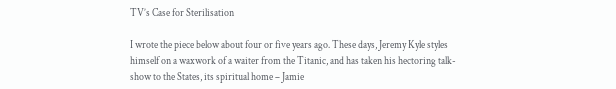TV’s Case for Sterilisation

I wrote the piece below about four or five years ago. These days, Jeremy Kyle styles himself on a waxwork of a waiter from the Titanic, and has taken his hectoring talk-show to the States, its spiritual home – Jamie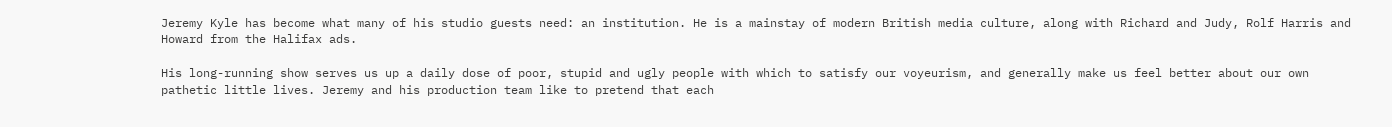Jeremy Kyle has become what many of his studio guests need: an institution. He is a mainstay of modern British media culture, along with Richard and Judy, Rolf Harris and Howard from the Halifax ads.

His long-running show serves us up a daily dose of poor, stupid and ugly people with which to satisfy our voyeurism, and generally make us feel better about our own pathetic little lives. Jeremy and his production team like to pretend that each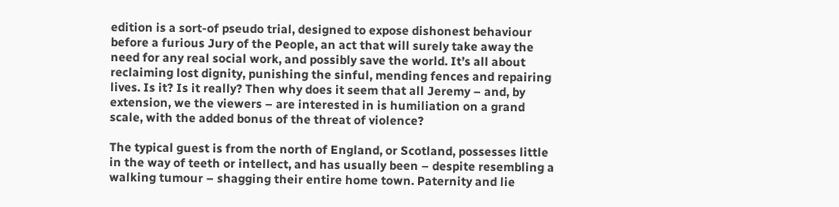edition is a sort-of pseudo trial, designed to expose dishonest behaviour before a furious Jury of the People, an act that will surely take away the need for any real social work, and possibly save the world. It’s all about reclaiming lost dignity, punishing the sinful, mending fences and repairing lives. Is it? Is it really? Then why does it seem that all Jeremy – and, by extension, we the viewers – are interested in is humiliation on a grand scale, with the added bonus of the threat of violence?

The typical guest is from the north of England, or Scotland, possesses little in the way of teeth or intellect, and has usually been – despite resembling a walking tumour – shagging their entire home town. Paternity and lie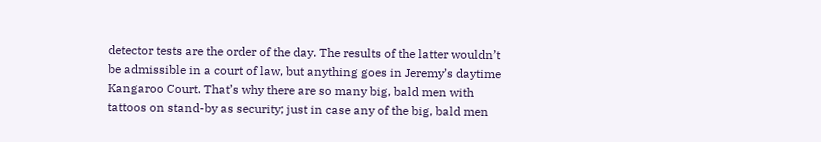detector tests are the order of the day. The results of the latter wouldn’t be admissible in a court of law, but anything goes in Jeremy’s daytime Kangaroo Court. That’s why there are so many big, bald men with tattoos on stand-by as security; just in case any of the big, bald men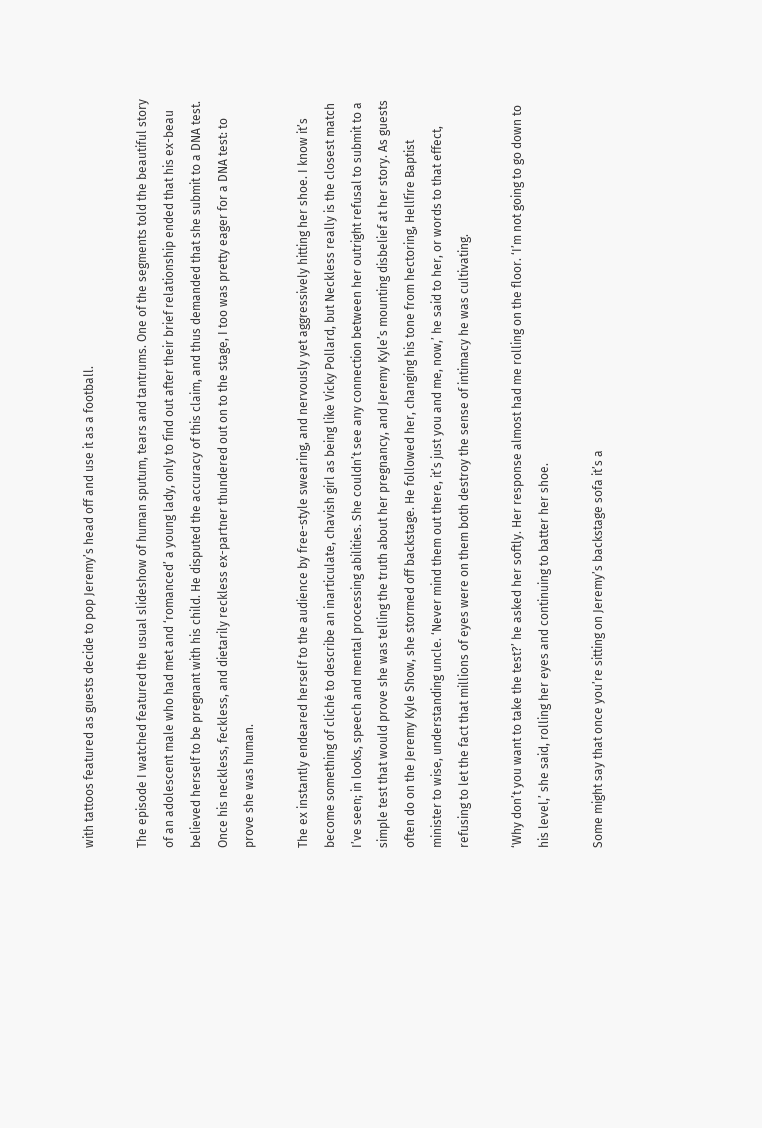with tattoos featured as guests decide to pop Jeremy’s head off and use it as a football.

The episode I watched featured the usual slideshow of human sputum, tears and tantrums. One of the segments told the beautiful story of an adolescent male who had met and ‘romanced’ a young lady, only to find out after their brief relationship ended that his ex-beau believed herself to be pregnant with his child. He disputed the accuracy of this claim, and thus demanded that she submit to a DNA test. Once his neckless, feckless, and dietarily reckless ex-partner thundered out on to the stage, I too was pretty eager for a DNA test: to prove she was human.

The ex instantly endeared herself to the audience by free-style swearing, and nervously yet aggressively hitting her shoe. I know it’s become something of cliché to describe an inarticulate, chavish girl as being like Vicky Pollard, but Neckless really is the closest match I’ve seen; in looks, speech and mental processing abilities. She couldn’t see any connection between her outright refusal to submit to a simple test that would prove she was telling the truth about her pregnancy, and Jeremy Kyle’s mounting disbelief at her story. As guests often do on the Jeremy Kyle Show, she stormed off backstage. He followed her, changing his tone from hectoring, Hellfire Baptist minister to wise, understanding uncle. ‘Never mind them out there, it’s just you and me, now,’ he said to her, or words to that effect, refusing to let the fact that millions of eyes were on them both destroy the sense of intimacy he was cultivating.

‘Why don’t you want to take the test?’ he asked her softly. Her response almost had me rolling on the floor. ‘I’m not going to go down to his level,’ she said, rolling her eyes and continuing to batter her shoe.

Some might say that once you’re sitting on Jeremy’s backstage sofa it’s a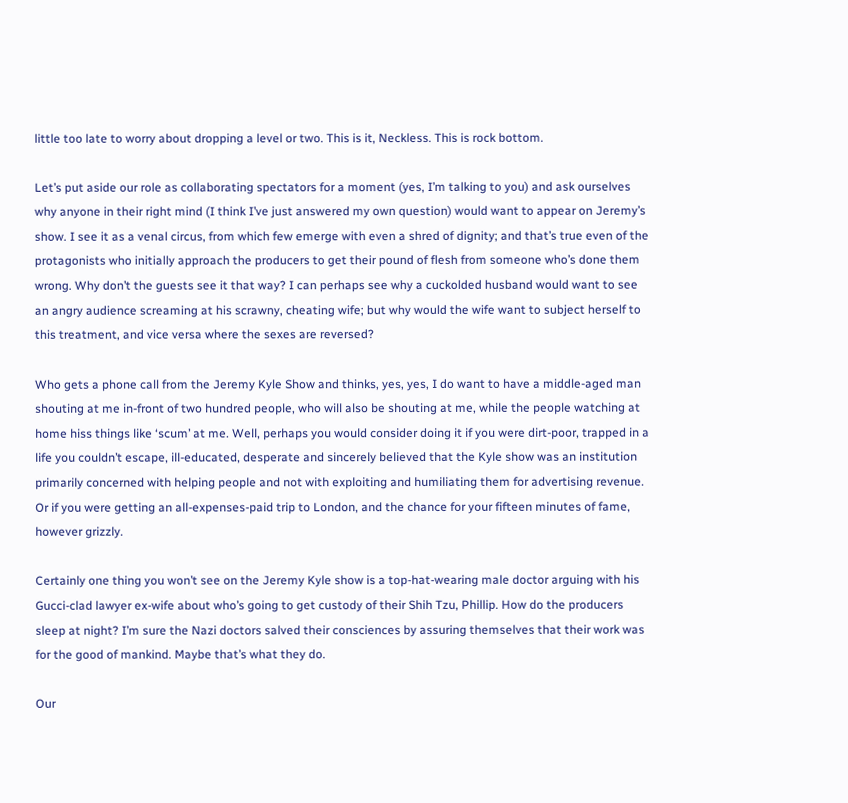little too late to worry about dropping a level or two. This is it, Neckless. This is rock bottom.

Let’s put aside our role as collaborating spectators for a moment (yes, I’m talking to you) and ask ourselves why anyone in their right mind (I think I’ve just answered my own question) would want to appear on Jeremy’s show. I see it as a venal circus, from which few emerge with even a shred of dignity; and that’s true even of the protagonists who initially approach the producers to get their pound of flesh from someone who’s done them wrong. Why don’t the guests see it that way? I can perhaps see why a cuckolded husband would want to see an angry audience screaming at his scrawny, cheating wife; but why would the wife want to subject herself to this treatment, and vice versa where the sexes are reversed?

Who gets a phone call from the Jeremy Kyle Show and thinks, yes, yes, I do want to have a middle-aged man shouting at me in-front of two hundred people, who will also be shouting at me, while the people watching at home hiss things like ‘scum’ at me. Well, perhaps you would consider doing it if you were dirt-poor, trapped in a life you couldn’t escape, ill-educated, desperate and sincerely believed that the Kyle show was an institution primarily concerned with helping people and not with exploiting and humiliating them for advertising revenue. Or if you were getting an all-expenses-paid trip to London, and the chance for your fifteen minutes of fame, however grizzly.

Certainly one thing you won’t see on the Jeremy Kyle show is a top-hat-wearing male doctor arguing with his Gucci-clad lawyer ex-wife about who’s going to get custody of their Shih Tzu, Phillip. How do the producers sleep at night? I’m sure the Nazi doctors salved their consciences by assuring themselves that their work was for the good of mankind. Maybe that’s what they do.

Our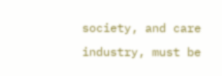society, and care industry, must be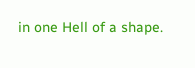in one Hell of a shape.